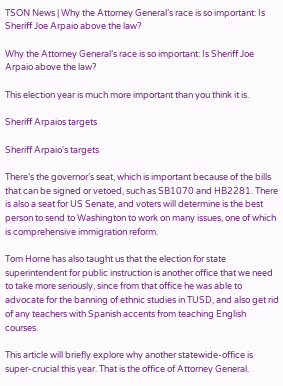TSON News | Why the Attorney General’s race is so important: Is Sheriff Joe Arpaio above the law?

Why the Attorney General’s race is so important: Is Sheriff Joe Arpaio above the law?

This election year is much more important than you think it is.

Sheriff Arpaios targets

Sheriff Arpaio's targets

There’s the governor’s seat, which is important because of the bills that can be signed or vetoed, such as SB1070 and HB2281. There is also a seat for US Senate, and voters will determine is the best person to send to Washington to work on many issues, one of which is comprehensive immigration reform.

Tom Horne has also taught us that the election for state superintendent for public instruction is another office that we need to take more seriously, since from that office he was able to advocate for the banning of ethnic studies in TUSD, and also get rid of any teachers with Spanish accents from teaching English courses.

This article will briefly explore why another statewide-office is super-crucial this year. That is the office of Attorney General.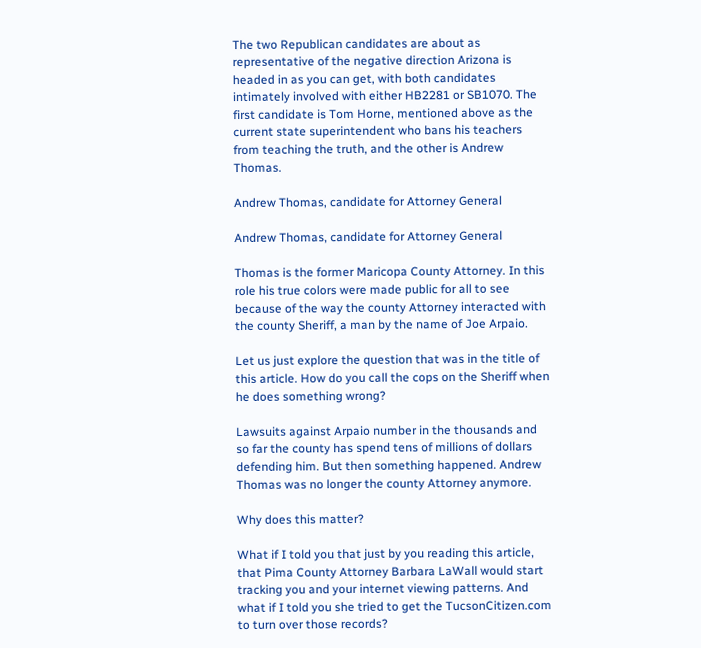The two Republican candidates are about as representative of the negative direction Arizona is headed in as you can get, with both candidates intimately involved with either HB2281 or SB1070. The first candidate is Tom Horne, mentioned above as the current state superintendent who bans his teachers from teaching the truth, and the other is Andrew Thomas.

Andrew Thomas, candidate for Attorney General

Andrew Thomas, candidate for Attorney General

Thomas is the former Maricopa County Attorney. In this role his true colors were made public for all to see because of the way the county Attorney interacted with the county Sheriff, a man by the name of Joe Arpaio.

Let us just explore the question that was in the title of this article. How do you call the cops on the Sheriff when he does something wrong?

Lawsuits against Arpaio number in the thousands and so far the county has spend tens of millions of dollars defending him. But then something happened. Andrew Thomas was no longer the county Attorney anymore.

Why does this matter?

What if I told you that just by you reading this article, that Pima County Attorney Barbara LaWall would start tracking you and your internet viewing patterns. And what if I told you she tried to get the TucsonCitizen.com to turn over those records?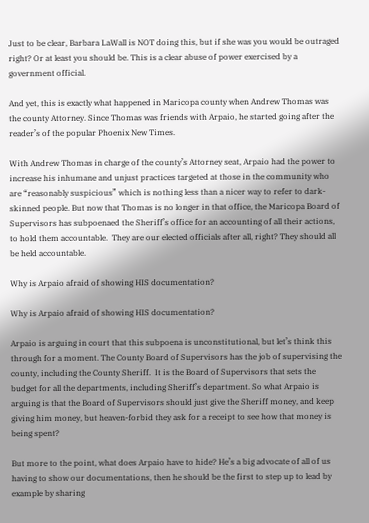Just to be clear, Barbara LaWall is NOT doing this, but if she was you would be outraged right? Or at least you should be. This is a clear abuse of power exercised by a government official.

And yet, this is exactly what happened in Maricopa county when Andrew Thomas was the county Attorney. Since Thomas was friends with Arpaio, he started going after the reader’s of the popular Phoenix New Times.

With Andrew Thomas in charge of the county’s Attorney seat, Arpaio had the power to increase his inhumane and unjust practices targeted at those in the community who are “reasonably suspicious” which is nothing less than a nicer way to refer to dark-skinned people. But now that Thomas is no longer in that office, the Maricopa Board of Supervisors has subpoenaed the Sheriff’s office for an accounting of all their actions, to hold them accountable.  They are our elected officials after all, right? They should all be held accountable.

Why is Arpaio afraid of showing HIS documentation?

Why is Arpaio afraid of showing HIS documentation?

Arpaio is arguing in court that this subpoena is unconstitutional, but let’s think this through for a moment. The County Board of Supervisors has the job of supervising the county, including the County Sheriff.  It is the Board of Supervisors that sets the budget for all the departments, including Sheriff’s department. So what Arpaio is arguing is that the Board of Supervisors should just give the Sheriff money, and keep giving him money, but heaven-forbid they ask for a receipt to see how that money is being spent?

But more to the point, what does Arpaio have to hide? He’s a big advocate of all of us having to show our documentations, then he should be the first to step up to lead by example by sharing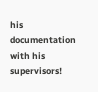his documentation with his supervisors!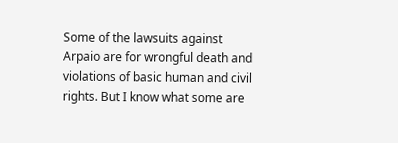Some of the lawsuits against Arpaio are for wrongful death and violations of basic human and civil rights. But I know what some are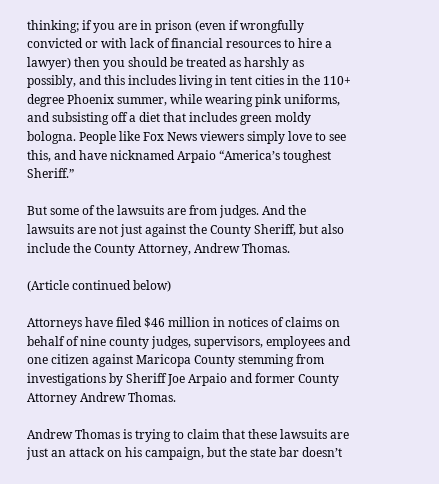thinking; if you are in prison (even if wrongfully convicted or with lack of financial resources to hire a lawyer) then you should be treated as harshly as possibly, and this includes living in tent cities in the 110+ degree Phoenix summer, while wearing pink uniforms, and subsisting off a diet that includes green moldy bologna. People like Fox News viewers simply love to see this, and have nicknamed Arpaio “America’s toughest Sheriff.”

But some of the lawsuits are from judges. And the lawsuits are not just against the County Sheriff, but also include the County Attorney, Andrew Thomas.

(Article continued below)

Attorneys have filed $46 million in notices of claims on behalf of nine county judges, supervisors, employees and one citizen against Maricopa County stemming from investigations by Sheriff Joe Arpaio and former County Attorney Andrew Thomas.

Andrew Thomas is trying to claim that these lawsuits are just an attack on his campaign, but the state bar doesn’t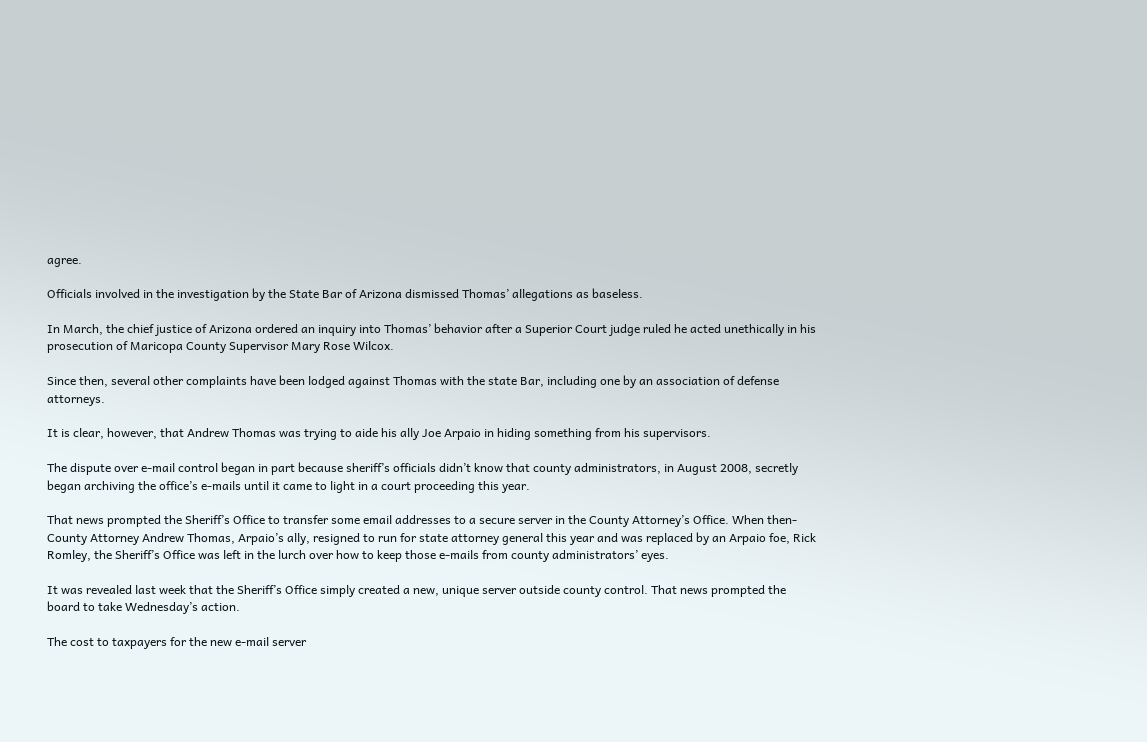agree.

Officials involved in the investigation by the State Bar of Arizona dismissed Thomas’ allegations as baseless.

In March, the chief justice of Arizona ordered an inquiry into Thomas’ behavior after a Superior Court judge ruled he acted unethically in his prosecution of Maricopa County Supervisor Mary Rose Wilcox.

Since then, several other complaints have been lodged against Thomas with the state Bar, including one by an association of defense attorneys.

It is clear, however, that Andrew Thomas was trying to aide his ally Joe Arpaio in hiding something from his supervisors.

The dispute over e-mail control began in part because sheriff’s officials didn’t know that county administrators, in August 2008, secretly began archiving the office’s e-mails until it came to light in a court proceeding this year.

That news prompted the Sheriff’s Office to transfer some email addresses to a secure server in the County Attorney’s Office. When then-County Attorney Andrew Thomas, Arpaio’s ally, resigned to run for state attorney general this year and was replaced by an Arpaio foe, Rick Romley, the Sheriff’s Office was left in the lurch over how to keep those e-mails from county administrators’ eyes.

It was revealed last week that the Sheriff’s Office simply created a new, unique server outside county control. That news prompted the board to take Wednesday’s action.

The cost to taxpayers for the new e-mail server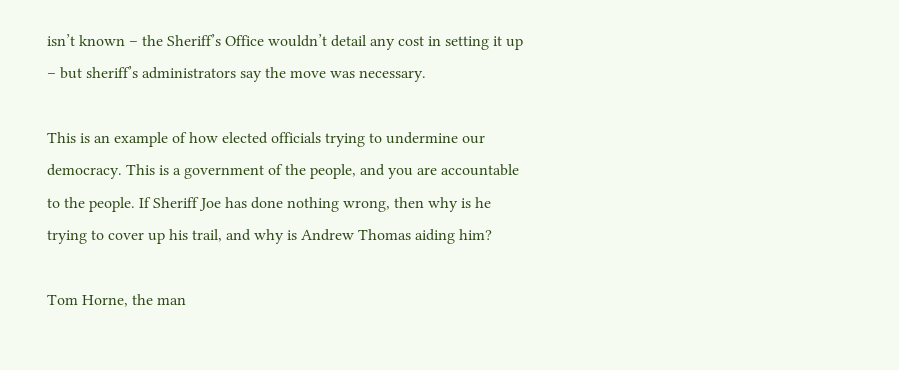isn’t known – the Sheriff’s Office wouldn’t detail any cost in setting it up – but sheriff’s administrators say the move was necessary.

This is an example of how elected officials trying to undermine our democracy. This is a government of the people, and you are accountable to the people. If Sheriff Joe has done nothing wrong, then why is he trying to cover up his trail, and why is Andrew Thomas aiding him?

Tom Horne, the man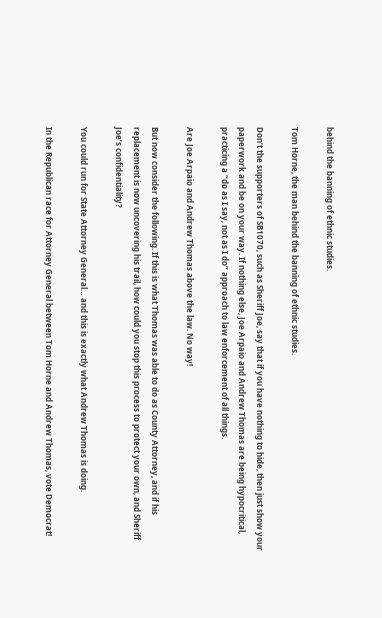behind the banning of ethnic studies.

Tom Horne, the man behind the banning of ethnic studies.

Don’t the supporters of SB1070, such as Sheriff Joe, say that if you have nothing to hide, then just show your paperwork and be on your way. If nothing else, Joe Arpaio and Andrew Thomas are being hypocritical, practicing a “do as I say, not as I do” approach to law enforcement of all things.

Are Joe Arpaio and Andrew Thomas above the law. No way!

But now consider the following. If this is what Thomas was able to do as County Attorney, and if his replacement is now uncovering his trail, how could you stop this process to protect your own, and Sheriff Joe’s confidentiality?

You could run for State Attorney General… and this is exactly what Andrew Thomas is doing.

In the Republican race for Attorney General between Tom Horne and Andrew Thomas, vote Democrat!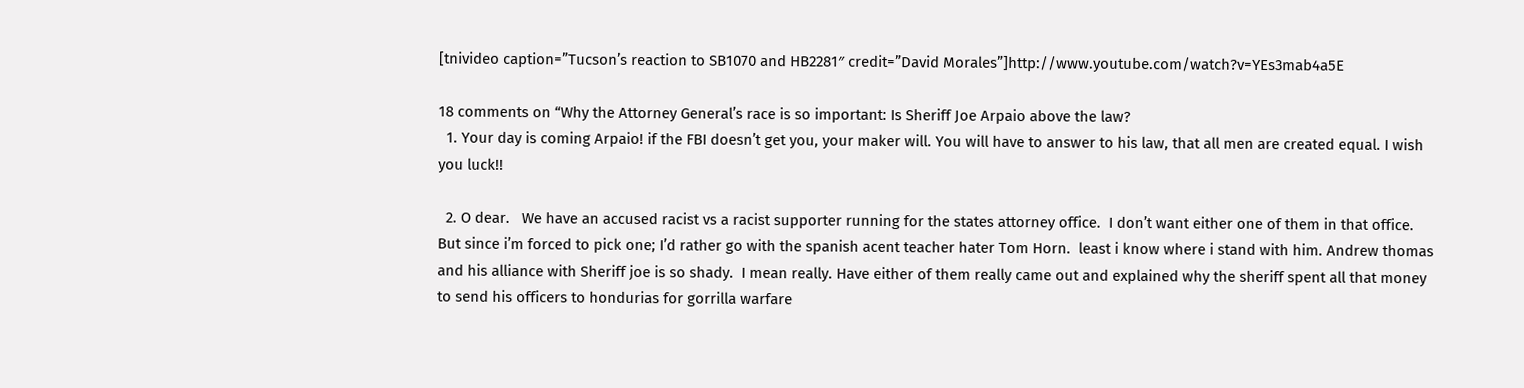[tnivideo caption=”Tucson’s reaction to SB1070 and HB2281″ credit=”David Morales”]http://www.youtube.com/watch?v=YEs3mab4a5E

18 comments on “Why the Attorney General’s race is so important: Is Sheriff Joe Arpaio above the law?
  1. Your day is coming Arpaio! if the FBI doesn’t get you, your maker will. You will have to answer to his law, that all men are created equal. I wish you luck!!

  2. O dear.   We have an accused racist vs a racist supporter running for the states attorney office.  I don’t want either one of them in that office. But since i’m forced to pick one; I’d rather go with the spanish acent teacher hater Tom Horn.  least i know where i stand with him. Andrew thomas and his alliance with Sheriff joe is so shady.  I mean really. Have either of them really came out and explained why the sheriff spent all that money to send his officers to hondurias for gorrilla warfare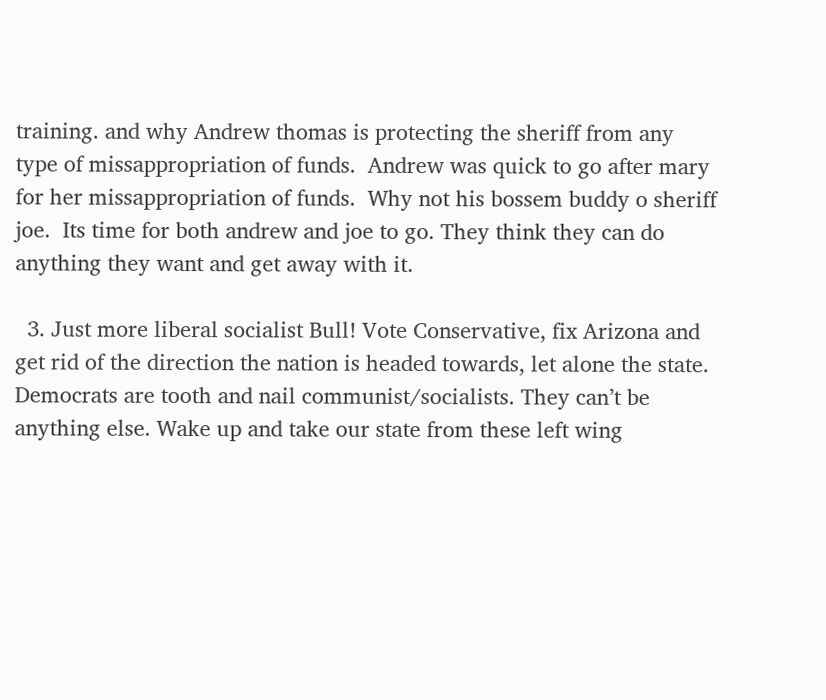training. and why Andrew thomas is protecting the sheriff from any type of missappropriation of funds.  Andrew was quick to go after mary for her missappropriation of funds.  Why not his bossem buddy o sheriff joe.  Its time for both andrew and joe to go. They think they can do anything they want and get away with it.

  3. Just more liberal socialist Bull! Vote Conservative, fix Arizona and get rid of the direction the nation is headed towards, let alone the state. Democrats are tooth and nail communist/socialists. They can’t be anything else. Wake up and take our state from these left wing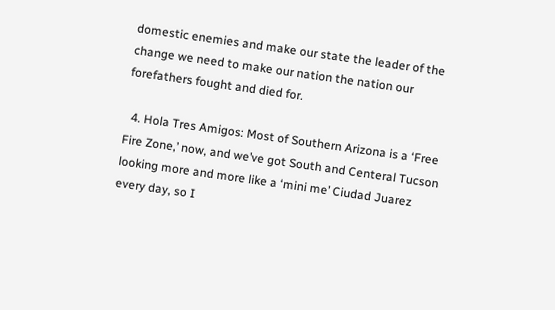domestic enemies and make our state the leader of the change we need to make our nation the nation our forefathers fought and died for.

  4. Hola Tres Amigos: Most of Southern Arizona is a ‘Free Fire Zone,’ now, and we’ve got South and Centeral Tucson looking more and more like a ‘mini me’ Ciudad Juarez every day, so I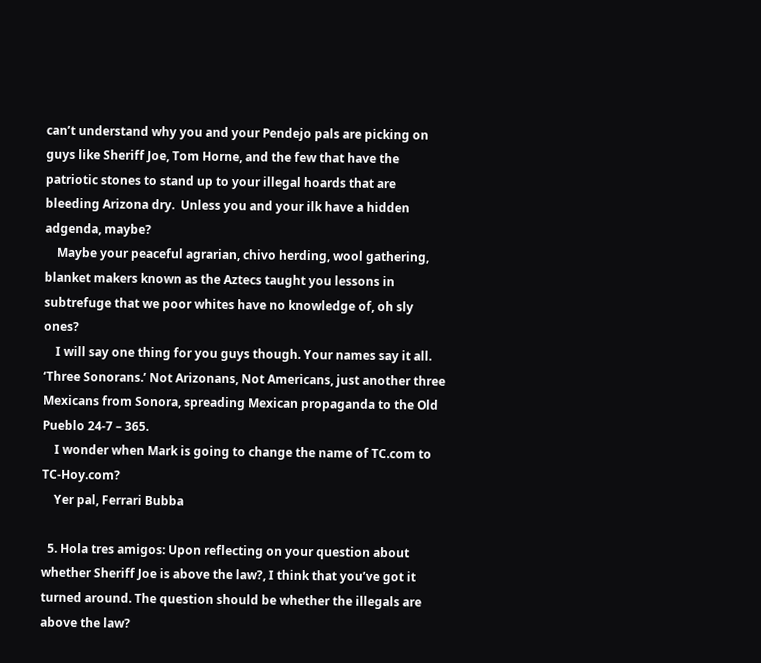can’t understand why you and your Pendejo pals are picking on guys like Sheriff Joe, Tom Horne, and the few that have the patriotic stones to stand up to your illegal hoards that are bleeding Arizona dry.  Unless you and your ilk have a hidden adgenda, maybe?
    Maybe your peaceful agrarian, chivo herding, wool gathering, blanket makers known as the Aztecs taught you lessons in subtrefuge that we poor whites have no knowledge of, oh sly ones?
    I will say one thing for you guys though. Your names say it all. ‘Three Sonorans.’ Not Arizonans, Not Americans, just another three Mexicans from Sonora, spreading Mexican propaganda to the Old Pueblo 24-7 – 365.
    I wonder when Mark is going to change the name of TC.com to TC-Hoy.com?
    Yer pal, Ferrari Bubba

  5. Hola tres amigos: Upon reflecting on your question about whether Sheriff Joe is above the law?, I think that you’ve got it turned around. The question should be whether the illegals are above the law?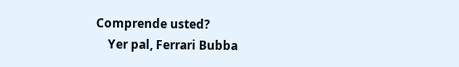Comprende usted?
    Yer pal, Ferrari Bubba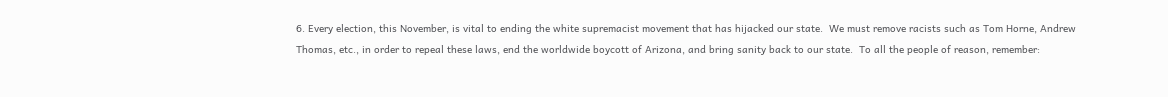6. Every election, this November, is vital to ending the white supremacist movement that has hijacked our state.  We must remove racists such as Tom Horne, Andrew Thomas, etc., in order to repeal these laws, end the worldwide boycott of Arizona, and bring sanity back to our state.  To all the people of reason, remember: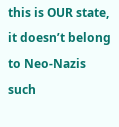this is OUR state, it doesn’t belong to Neo-Nazis such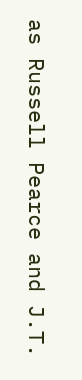as Russell Pearce and J.T.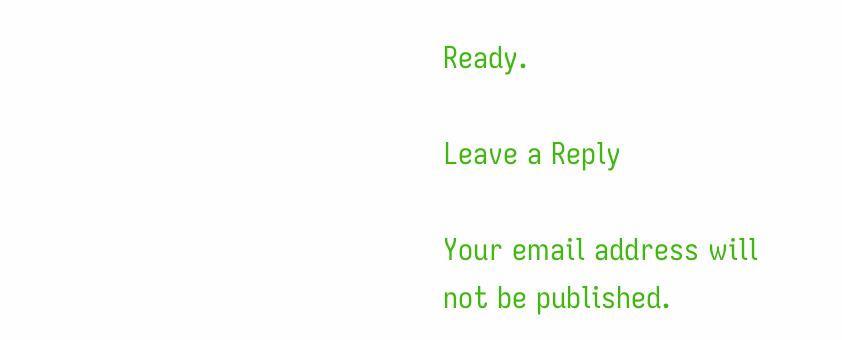Ready.

Leave a Reply

Your email address will not be published.